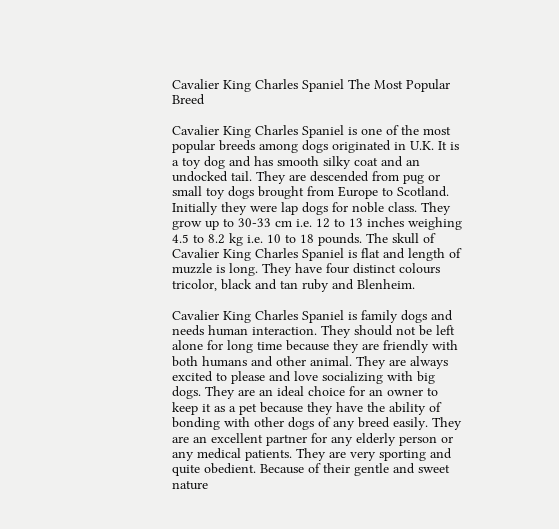Cavalier King Charles Spaniel The Most Popular Breed

Cavalier King Charles Spaniel is one of the most popular breeds among dogs originated in U.K. It is a toy dog and has smooth silky coat and an undocked tail. They are descended from pug or small toy dogs brought from Europe to Scotland. Initially they were lap dogs for noble class. They grow up to 30-33 cm i.e. 12 to 13 inches weighing 4.5 to 8.2 kg i.e. 10 to 18 pounds. The skull of Cavalier King Charles Spaniel is flat and length of muzzle is long. They have four distinct colours tricolor, black and tan ruby and Blenheim.

Cavalier King Charles Spaniel is family dogs and needs human interaction. They should not be left alone for long time because they are friendly with both humans and other animal. They are always excited to please and love socializing with big dogs. They are an ideal choice for an owner to keep it as a pet because they have the ability of bonding with other dogs of any breed easily. They are an excellent partner for any elderly person or any medical patients. They are very sporting and quite obedient. Because of their gentle and sweet nature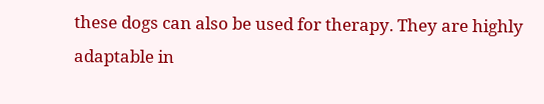these dogs can also be used for therapy. They are highly adaptable in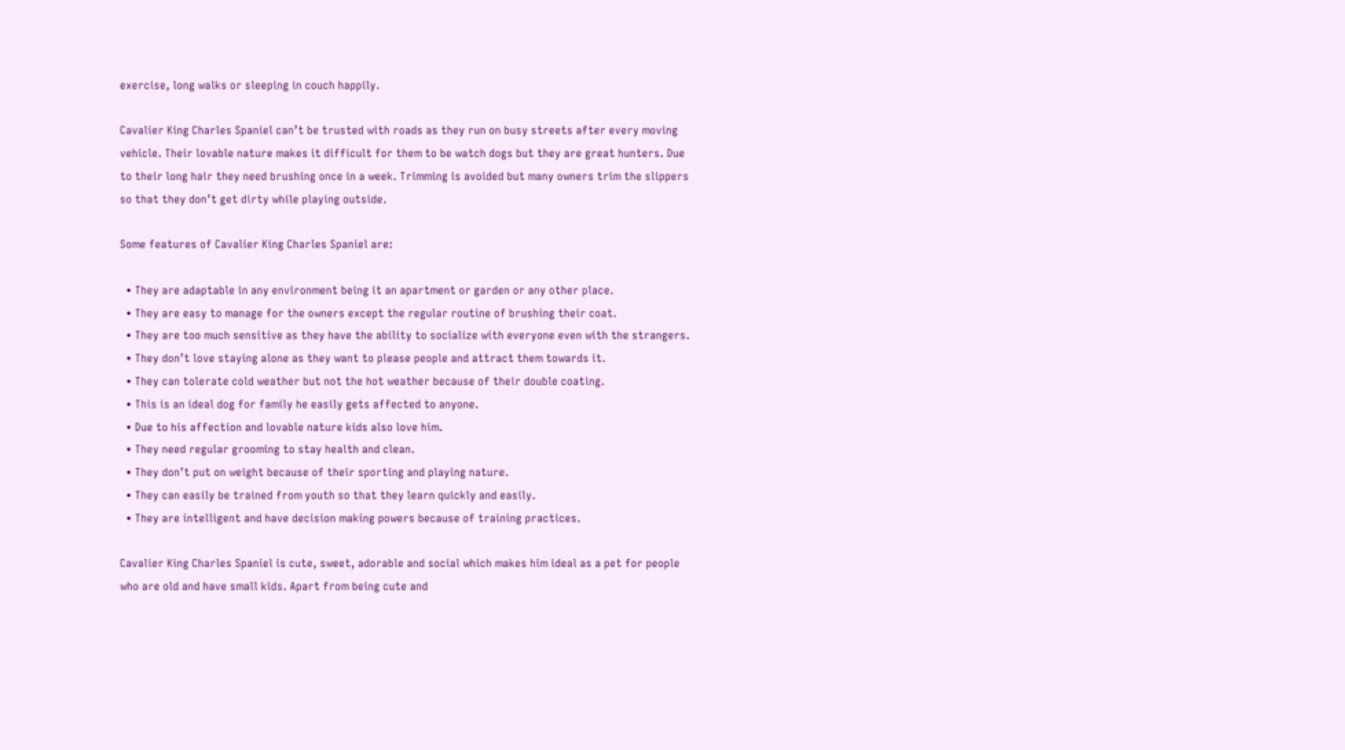exercise, long walks or sleeping in couch happily.

Cavalier King Charles Spaniel can’t be trusted with roads as they run on busy streets after every moving vehicle. Their lovable nature makes it difficult for them to be watch dogs but they are great hunters. Due to their long hair they need brushing once in a week. Trimming is avoided but many owners trim the slippers so that they don’t get dirty while playing outside.

Some features of Cavalier King Charles Spaniel are:

  • They are adaptable in any environment being it an apartment or garden or any other place.
  • They are easy to manage for the owners except the regular routine of brushing their coat.
  • They are too much sensitive as they have the ability to socialize with everyone even with the strangers.
  • They don’t love staying alone as they want to please people and attract them towards it.
  • They can tolerate cold weather but not the hot weather because of their double coating.
  • This is an ideal dog for family he easily gets affected to anyone.
  • Due to his affection and lovable nature kids also love him.
  • They need regular grooming to stay health and clean.
  • They don’t put on weight because of their sporting and playing nature.
  • They can easily be trained from youth so that they learn quickly and easily.
  • They are intelligent and have decision making powers because of training practices.

Cavalier King Charles Spaniel is cute, sweet, adorable and social which makes him ideal as a pet for people who are old and have small kids. Apart from being cute and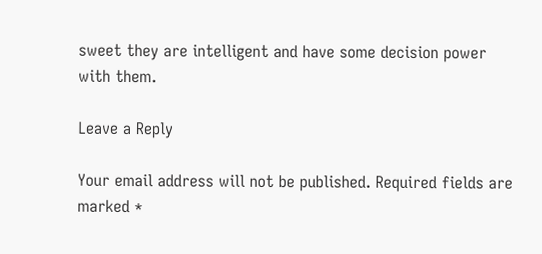sweet they are intelligent and have some decision power with them.

Leave a Reply

Your email address will not be published. Required fields are marked *